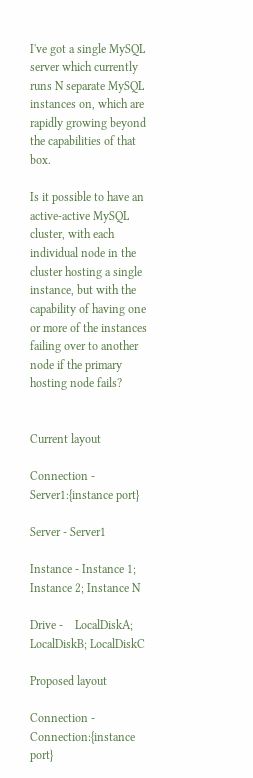I've got a single MySQL server which currently runs N separate MySQL instances on, which are rapidly growing beyond the capabilities of that box.

Is it possible to have an active-active MySQL cluster, with each individual node in the cluster hosting a single instance, but with the capability of having one or more of the instances failing over to another node if the primary hosting node fails?


Current layout

Connection - Server1:{instance port}

Server - Server1

Instance - Instance 1; Instance 2; Instance N

Drive -    LocalDiskA; LocalDiskB; LocalDiskC

Proposed layout

Connection - Connection:{instance port}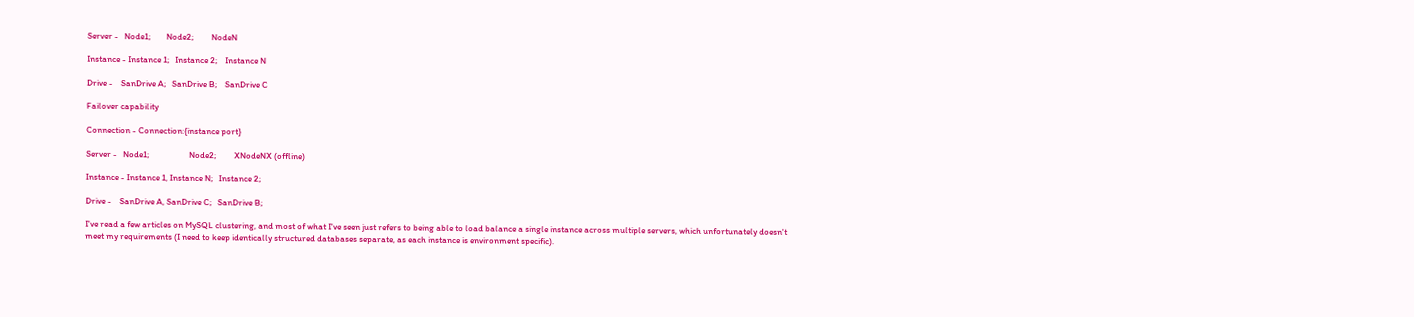Server -   Node1;        Node2;         NodeN

Instance - Instance 1;   Instance 2;    Instance N

Drive -    SanDrive A;   SanDrive B;    SanDrive C

Failover capability

Connection - Connection:{instance port}

Server -   Node1;                    Node2;         XNodeNX (offline)

Instance - Instance 1, Instance N;   Instance 2;

Drive -    SanDrive A, SanDrive C;   SanDrive B;

I've read a few articles on MySQL clustering, and most of what I've seen just refers to being able to load balance a single instance across multiple servers, which unfortunately doesn't meet my requirements (I need to keep identically structured databases separate, as each instance is environment specific).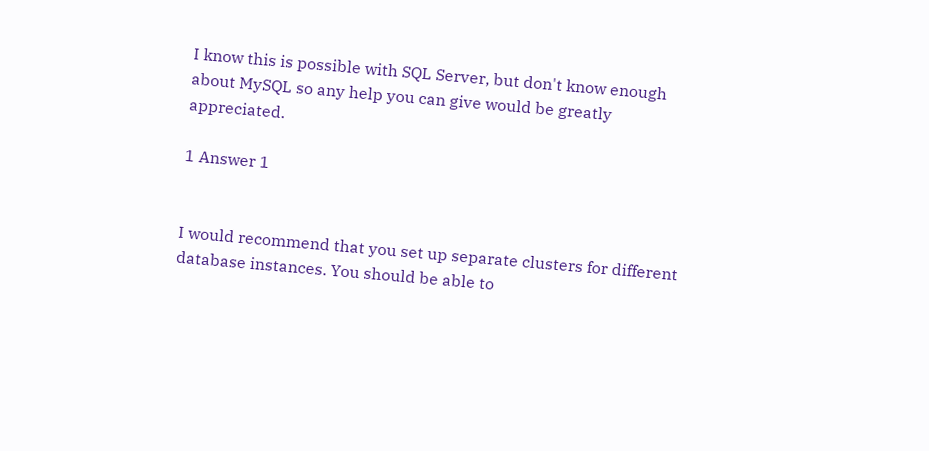I know this is possible with SQL Server, but don't know enough about MySQL so any help you can give would be greatly appreciated.

1 Answer 1


I would recommend that you set up separate clusters for different database instances. You should be able to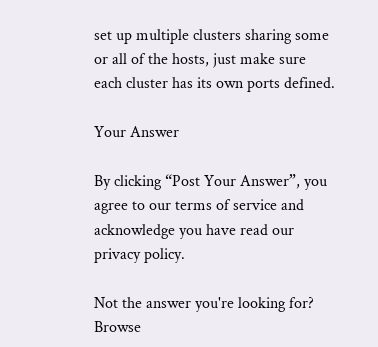set up multiple clusters sharing some or all of the hosts, just make sure each cluster has its own ports defined.

Your Answer

By clicking “Post Your Answer”, you agree to our terms of service and acknowledge you have read our privacy policy.

Not the answer you're looking for? Browse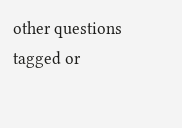other questions tagged or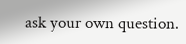ask your own question.